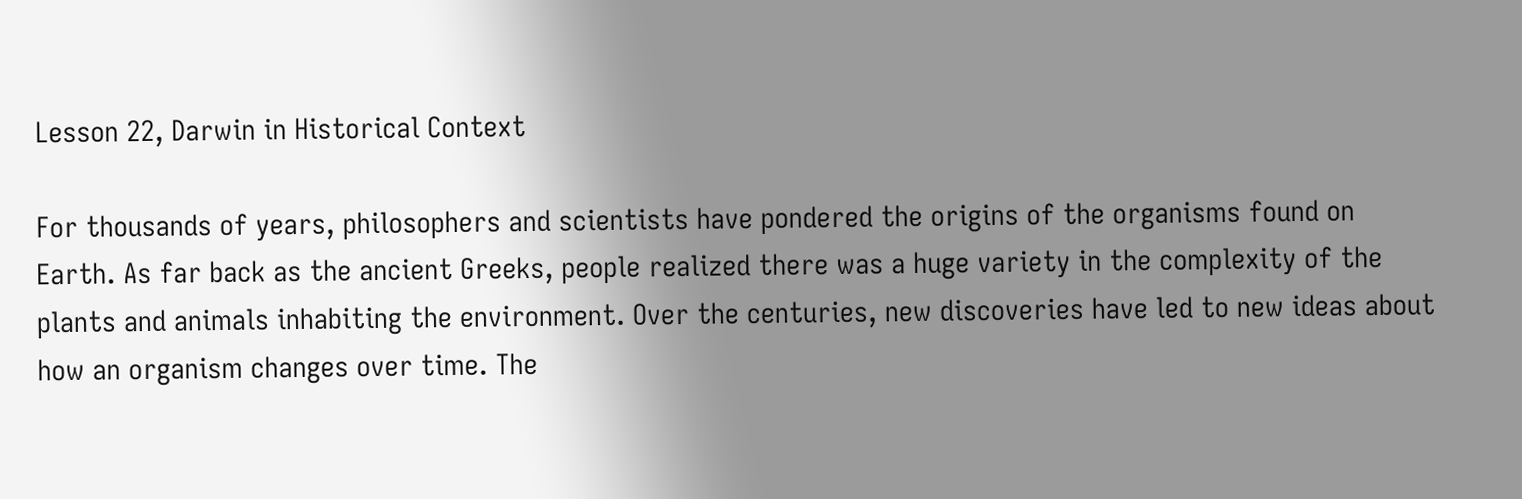Lesson 22, Darwin in Historical Context

For thousands of years, philosophers and scientists have pondered the origins of the organisms found on Earth. As far back as the ancient Greeks, people realized there was a huge variety in the complexity of the plants and animals inhabiting the environment. Over the centuries, new discoveries have led to new ideas about how an organism changes over time. The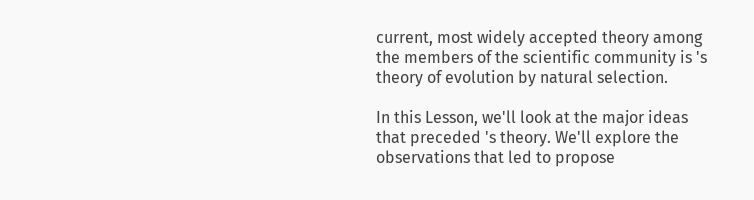current, most widely accepted theory among the members of the scientific community is 's theory of evolution by natural selection.

In this Lesson, we'll look at the major ideas that preceded 's theory. We'll explore the observations that led to propose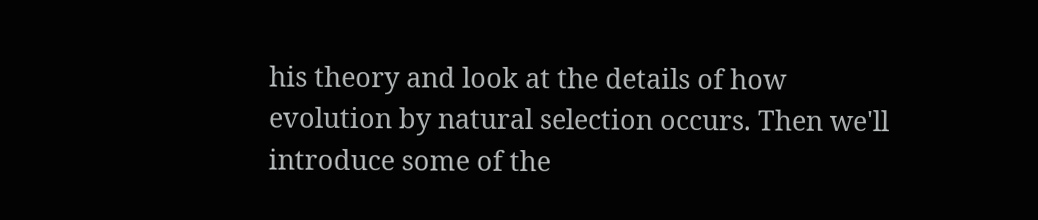his theory and look at the details of how evolution by natural selection occurs. Then we'll introduce some of the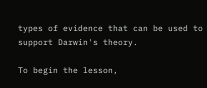types of evidence that can be used to support Darwin's theory.

To begin the lesson,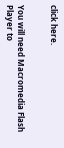click here.


You will need Macromedia Flash Player to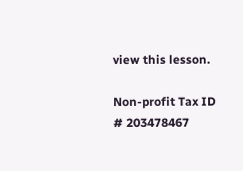view this lesson.

Non-profit Tax ID # 203478467